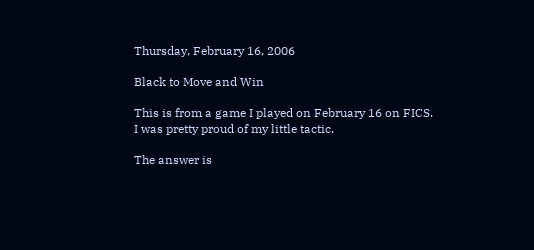Thursday, February 16, 2006

Black to Move and Win

This is from a game I played on February 16 on FICS. I was pretty proud of my little tactic.

The answer is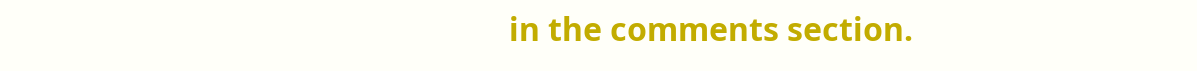in the comments section.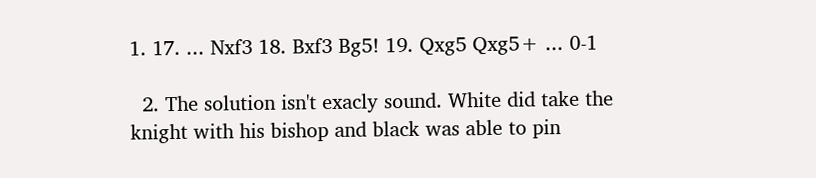1. 17. ... Nxf3 18. Bxf3 Bg5! 19. Qxg5 Qxg5+ ... 0-1

  2. The solution isn't exacly sound. White did take the knight with his bishop and black was able to pin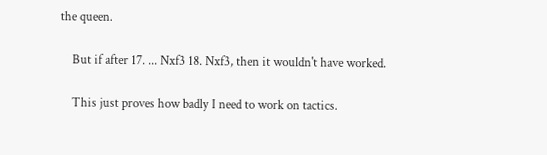the queen.

    But if after 17. ... Nxf3 18. Nxf3, then it wouldn't have worked.

    This just proves how badly I need to work on tactics.